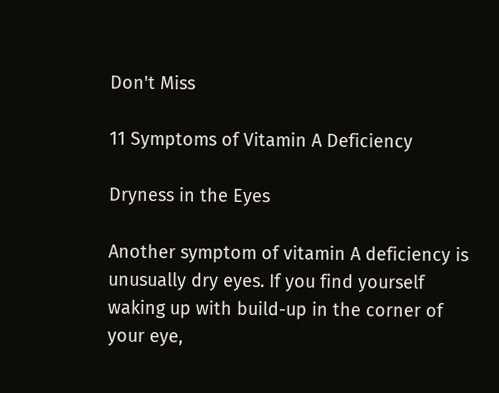Don't Miss

11 Symptoms of Vitamin A Deficiency

Dryness in the Eyes

Another symptom of vitamin A deficiency is unusually dry eyes. If you find yourself waking up with build-up in the corner of your eye,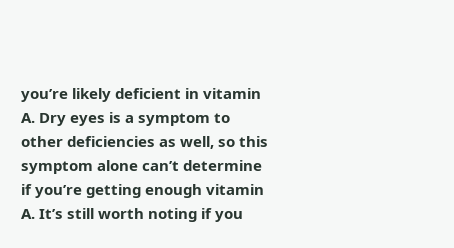you’re likely deficient in vitamin A. Dry eyes is a symptom to other deficiencies as well, so this symptom alone can’t determine if you’re getting enough vitamin A. It’s still worth noting if you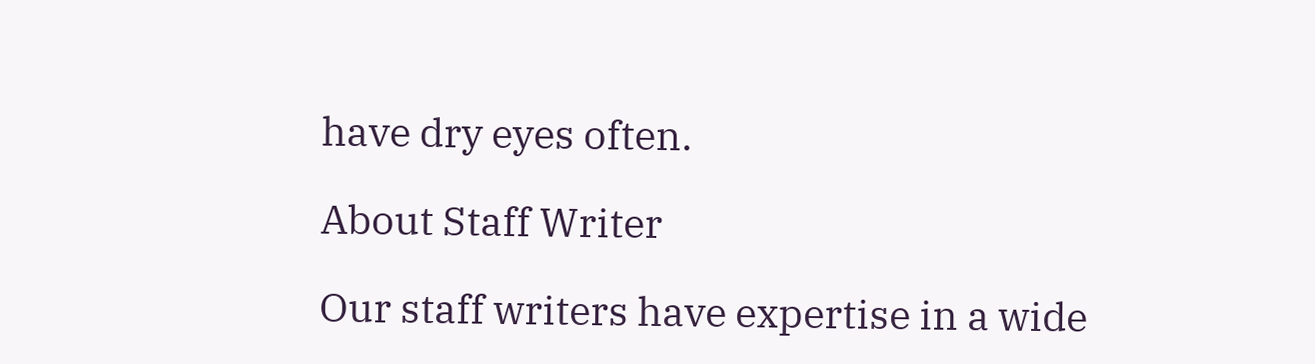have dry eyes often.

About Staff Writer

Our staff writers have expertise in a wide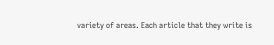variety of areas. Each article that they write is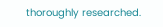thoroughly researched.